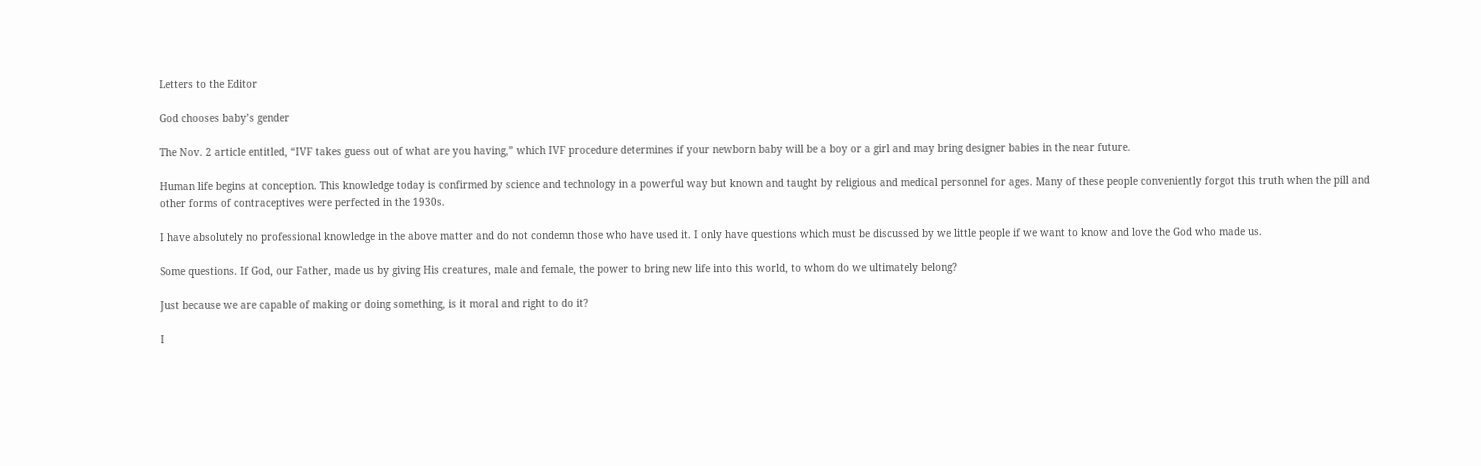Letters to the Editor

God chooses baby’s gender

The Nov. 2 article entitled, “IVF takes guess out of what are you having,” which IVF procedure determines if your newborn baby will be a boy or a girl and may bring designer babies in the near future.

Human life begins at conception. This knowledge today is confirmed by science and technology in a powerful way but known and taught by religious and medical personnel for ages. Many of these people conveniently forgot this truth when the pill and other forms of contraceptives were perfected in the 1930s.

I have absolutely no professional knowledge in the above matter and do not condemn those who have used it. I only have questions which must be discussed by we little people if we want to know and love the God who made us.

Some questions. If God, our Father, made us by giving His creatures, male and female, the power to bring new life into this world, to whom do we ultimately belong?

Just because we are capable of making or doing something, is it moral and right to do it?

I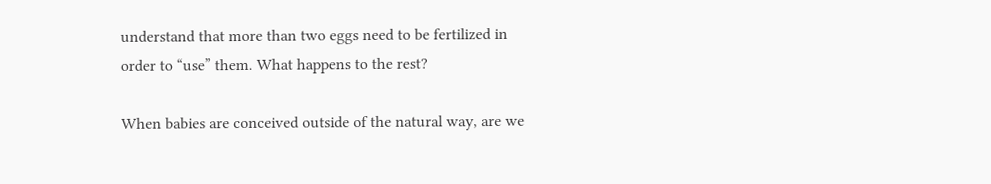understand that more than two eggs need to be fertilized in order to “use” them. What happens to the rest?

When babies are conceived outside of the natural way, are we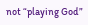not “playing God”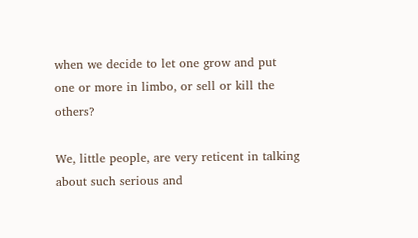when we decide to let one grow and put one or more in limbo, or sell or kill the others?

We, little people, are very reticent in talking about such serious and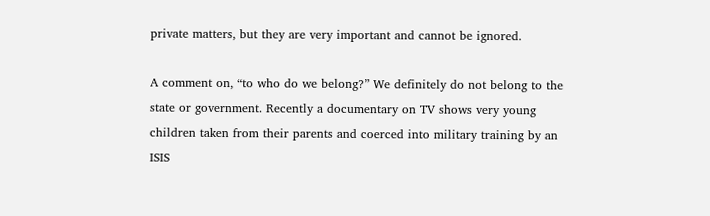private matters, but they are very important and cannot be ignored.

A comment on, “to who do we belong?” We definitely do not belong to the state or government. Recently a documentary on TV shows very young children taken from their parents and coerced into military training by an ISIS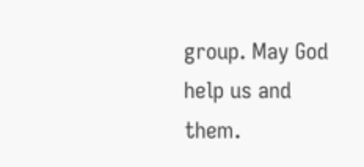group. May God help us and them.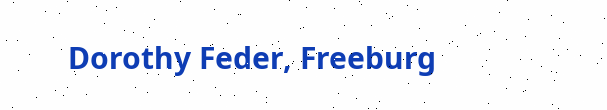Dorothy Feder, Freeburg